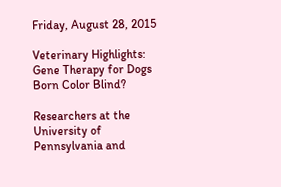Friday, August 28, 2015

Veterinary Highlights: Gene Therapy for Dogs Born Color Blind?

Researchers at the University of Pennsylvania and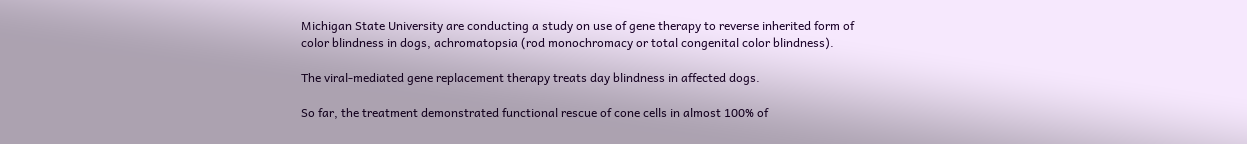Michigan State University are conducting a study on use of gene therapy to reverse inherited form of color blindness in dogs, achromatopsia (rod monochromacy or total congenital color blindness).

The viral-mediated gene replacement therapy treats day blindness in affected dogs.

So far, the treatment demonstrated functional rescue of cone cells in almost 100% of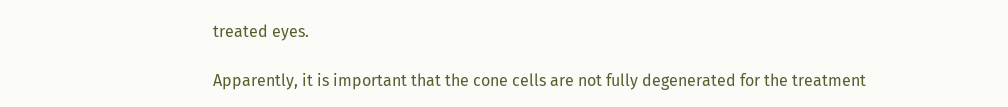treated eyes.

Apparently, it is important that the cone cells are not fully degenerated for the treatment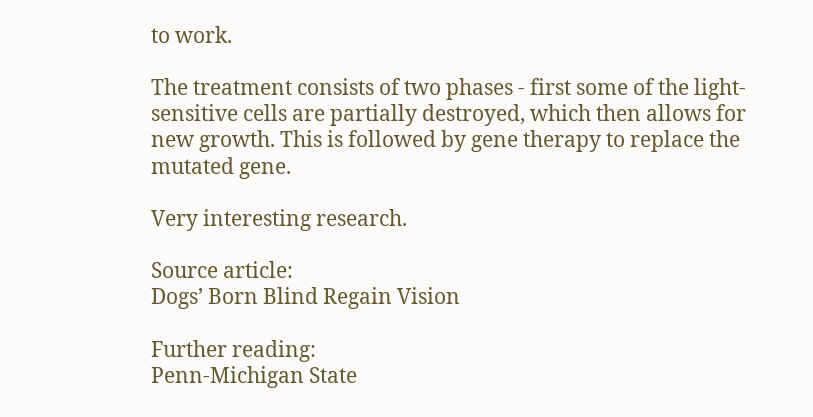to work.

The treatment consists of two phases - first some of the light-sensitive cells are partially destroyed, which then allows for new growth. This is followed by gene therapy to replace the mutated gene.

Very interesting research.

Source article:
Dogs’ Born Blind Regain Vision

Further reading:
Penn-Michigan State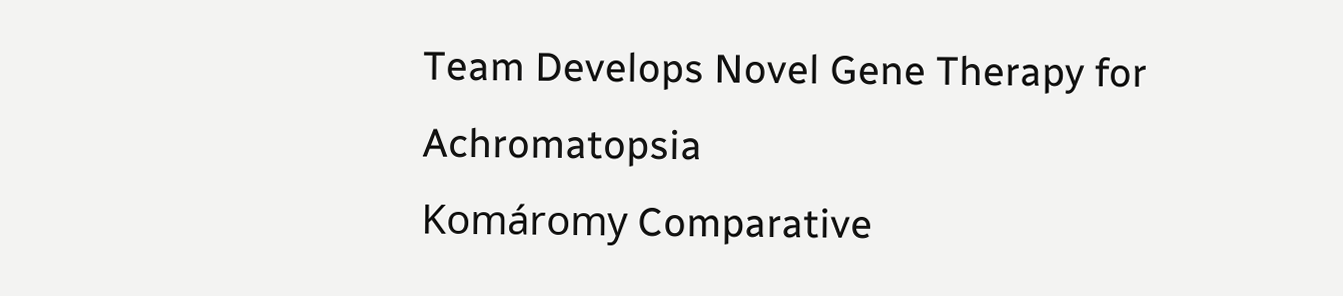Team Develops Novel Gene Therapy for Achromatopsia
Komáromy Comparative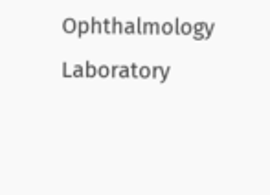Ophthalmology Laboratory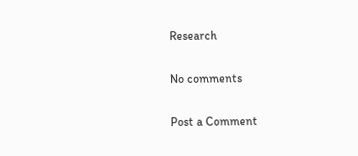Research

No comments

Post a Comment